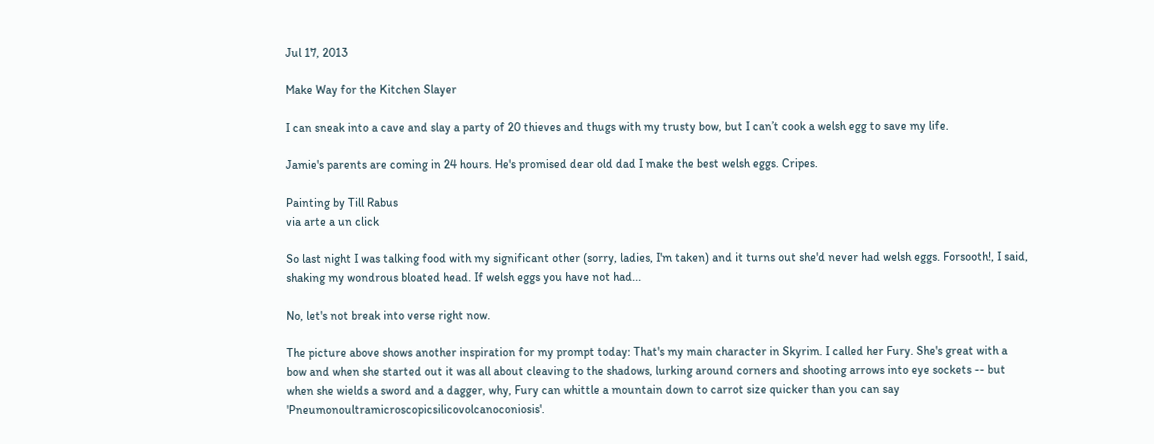Jul 17, 2013

Make Way for the Kitchen Slayer

I can sneak into a cave and slay a party of 20 thieves and thugs with my trusty bow, but I can’t cook a welsh egg to save my life.

Jamie's parents are coming in 24 hours. He's promised dear old dad I make the best welsh eggs. Cripes.

Painting by Till Rabus
via arte a un click

So last night I was talking food with my significant other (sorry, ladies, I'm taken) and it turns out she'd never had welsh eggs. Forsooth!, I said, shaking my wondrous bloated head. If welsh eggs you have not had...

No, let's not break into verse right now.

The picture above shows another inspiration for my prompt today: That's my main character in Skyrim. I called her Fury. She's great with a bow and when she started out it was all about cleaving to the shadows, lurking around corners and shooting arrows into eye sockets -- but when she wields a sword and a dagger, why, Fury can whittle a mountain down to carrot size quicker than you can say 'Pneumonoultramicroscopicsilicovolcanoconiosis'.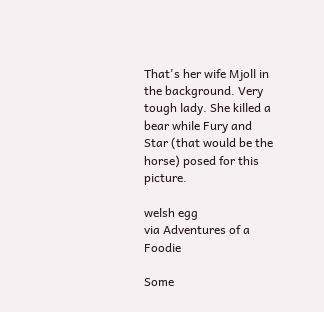That's her wife Mjoll in the background. Very tough lady. She killed a bear while Fury and Star (that would be the horse) posed for this picture.

welsh egg
via Adventures of a Foodie

Some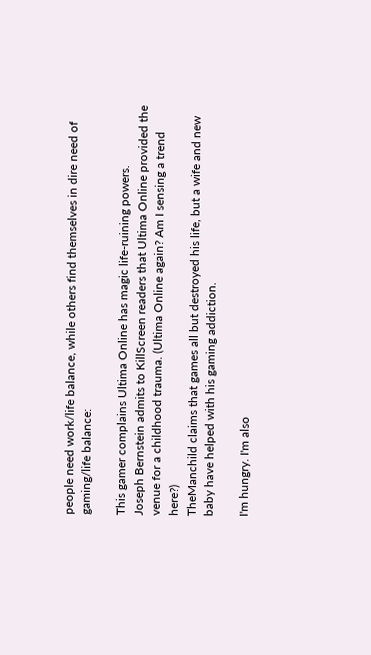people need work/life balance, while others find themselves in dire need of gaming/life balance:

This gamer complains Ultima Online has magic life-ruining powers.
Joseph Bernstein admits to KillScreen readers that Ultima Online provided the venue for a childhood trauma. (Ultima Online again? Am I sensing a trend here?)
TheManchild claims that games all but destroyed his life, but a wife and new baby have helped with his gaming addiction.

I'm hungry. I'm also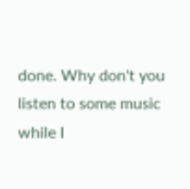done. Why don't you listen to some music while I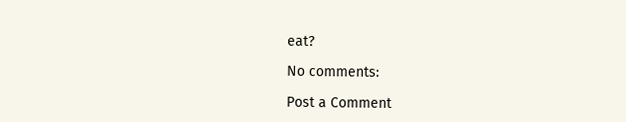eat?

No comments:

Post a Comment